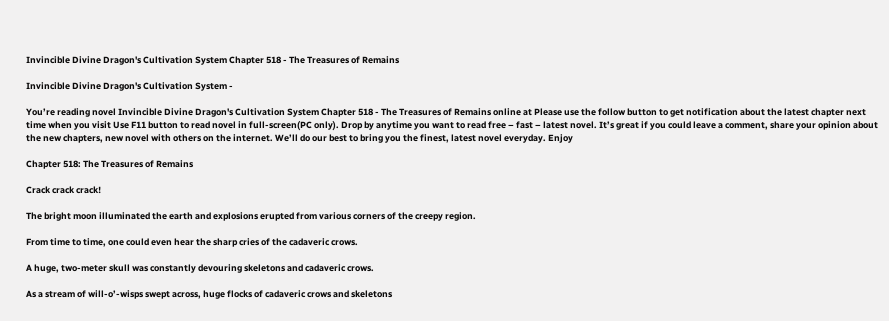Invincible Divine Dragon's Cultivation System Chapter 518 - The Treasures of Remains

Invincible Divine Dragon's Cultivation System -

You’re reading novel Invincible Divine Dragon's Cultivation System Chapter 518 - The Treasures of Remains online at Please use the follow button to get notification about the latest chapter next time when you visit Use F11 button to read novel in full-screen(PC only). Drop by anytime you want to read free – fast – latest novel. It’s great if you could leave a comment, share your opinion about the new chapters, new novel with others on the internet. We’ll do our best to bring you the finest, latest novel everyday. Enjoy

Chapter 518: The Treasures of Remains

Crack crack crack!

The bright moon illuminated the earth and explosions erupted from various corners of the creepy region.

From time to time, one could even hear the sharp cries of the cadaveric crows.

A huge, two-meter skull was constantly devouring skeletons and cadaveric crows.

As a stream of will-o’-wisps swept across, huge flocks of cadaveric crows and skeletons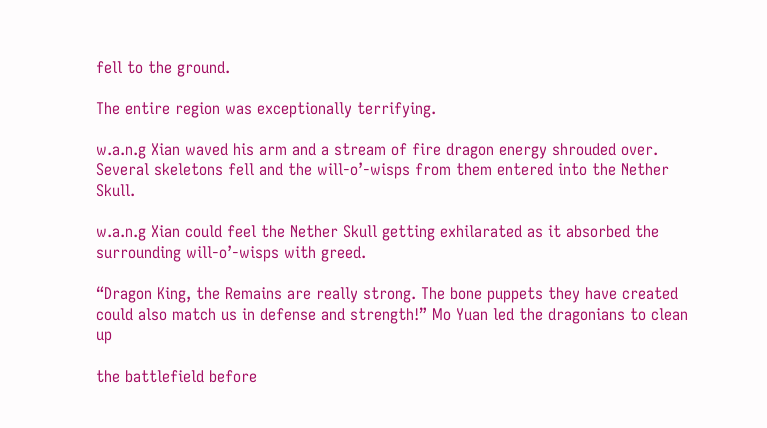fell to the ground.

The entire region was exceptionally terrifying.

w.a.n.g Xian waved his arm and a stream of fire dragon energy shrouded over. Several skeletons fell and the will-o’-wisps from them entered into the Nether Skull.

w.a.n.g Xian could feel the Nether Skull getting exhilarated as it absorbed the surrounding will-o’-wisps with greed.

“Dragon King, the Remains are really strong. The bone puppets they have created could also match us in defense and strength!” Mo Yuan led the dragonians to clean up

the battlefield before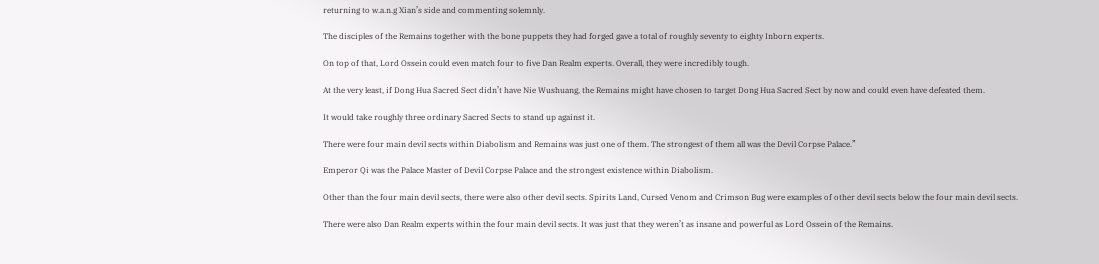returning to w.a.n.g Xian’s side and commenting solemnly.

The disciples of the Remains together with the bone puppets they had forged gave a total of roughly seventy to eighty Inborn experts.

On top of that, Lord Ossein could even match four to five Dan Realm experts. Overall, they were incredibly tough.

At the very least, if Dong Hua Sacred Sect didn’t have Nie Wushuang, the Remains might have chosen to target Dong Hua Sacred Sect by now and could even have defeated them.

It would take roughly three ordinary Sacred Sects to stand up against it.

There were four main devil sects within Diabolism and Remains was just one of them. The strongest of them all was the Devil Corpse Palace.”

Emperor Qi was the Palace Master of Devil Corpse Palace and the strongest existence within Diabolism.

Other than the four main devil sects, there were also other devil sects. Spirits Land, Cursed Venom and Crimson Bug were examples of other devil sects below the four main devil sects.

There were also Dan Realm experts within the four main devil sects. It was just that they weren’t as insane and powerful as Lord Ossein of the Remains.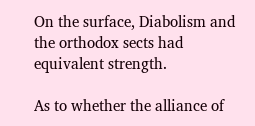On the surface, Diabolism and the orthodox sects had equivalent strength.

As to whether the alliance of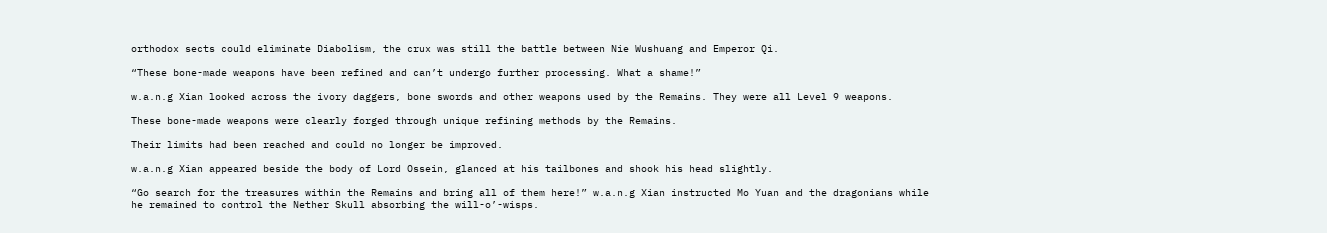orthodox sects could eliminate Diabolism, the crux was still the battle between Nie Wushuang and Emperor Qi.

“These bone-made weapons have been refined and can’t undergo further processing. What a shame!”

w.a.n.g Xian looked across the ivory daggers, bone swords and other weapons used by the Remains. They were all Level 9 weapons.

These bone-made weapons were clearly forged through unique refining methods by the Remains.

Their limits had been reached and could no longer be improved.

w.a.n.g Xian appeared beside the body of Lord Ossein, glanced at his tailbones and shook his head slightly.

“Go search for the treasures within the Remains and bring all of them here!” w.a.n.g Xian instructed Mo Yuan and the dragonians while he remained to control the Nether Skull absorbing the will-o’-wisps.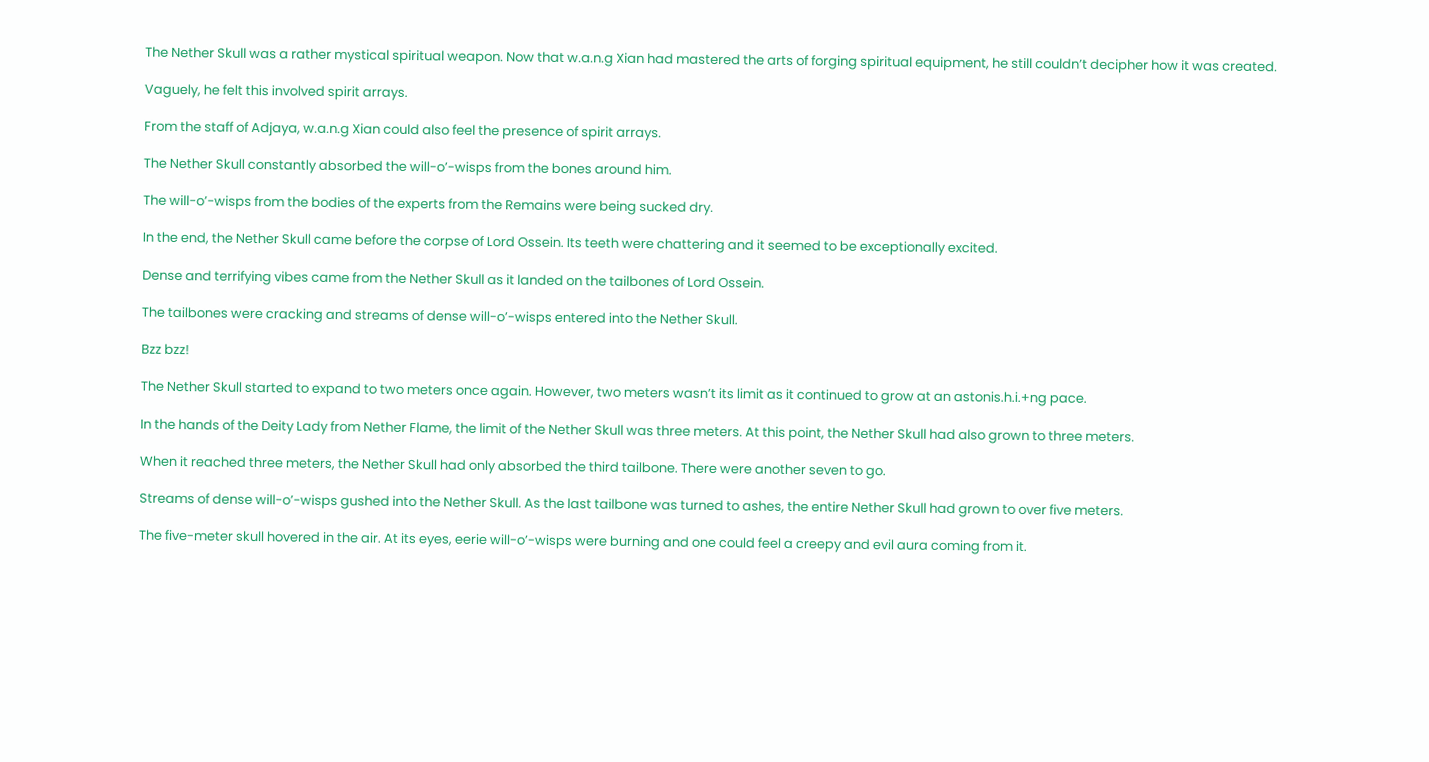The Nether Skull was a rather mystical spiritual weapon. Now that w.a.n.g Xian had mastered the arts of forging spiritual equipment, he still couldn’t decipher how it was created.

Vaguely, he felt this involved spirit arrays.

From the staff of Adjaya, w.a.n.g Xian could also feel the presence of spirit arrays.

The Nether Skull constantly absorbed the will-o’-wisps from the bones around him.

The will-o’-wisps from the bodies of the experts from the Remains were being sucked dry.

In the end, the Nether Skull came before the corpse of Lord Ossein. Its teeth were chattering and it seemed to be exceptionally excited.

Dense and terrifying vibes came from the Nether Skull as it landed on the tailbones of Lord Ossein.

The tailbones were cracking and streams of dense will-o’-wisps entered into the Nether Skull.

Bzz bzz!

The Nether Skull started to expand to two meters once again. However, two meters wasn’t its limit as it continued to grow at an astonis.h.i.+ng pace.

In the hands of the Deity Lady from Nether Flame, the limit of the Nether Skull was three meters. At this point, the Nether Skull had also grown to three meters.

When it reached three meters, the Nether Skull had only absorbed the third tailbone. There were another seven to go.

Streams of dense will-o’-wisps gushed into the Nether Skull. As the last tailbone was turned to ashes, the entire Nether Skull had grown to over five meters.

The five-meter skull hovered in the air. At its eyes, eerie will-o’-wisps were burning and one could feel a creepy and evil aura coming from it.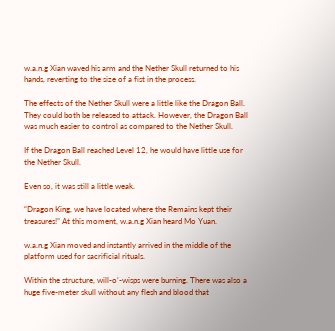w.a.n.g Xian waved his arm and the Nether Skull returned to his hands, reverting to the size of a fist in the process.

The effects of the Nether Skull were a little like the Dragon Ball. They could both be released to attack. However, the Dragon Ball was much easier to control as compared to the Nether Skull.

If the Dragon Ball reached Level 12, he would have little use for the Nether Skull.

Even so, it was still a little weak.

“Dragon King, we have located where the Remains kept their treasures!” At this moment, w.a.n.g Xian heard Mo Yuan.

w.a.n.g Xian moved and instantly arrived in the middle of the platform used for sacrificial rituals.

Within the structure, will-o’-wisps were burning. There was also a huge five-meter skull without any flesh and blood that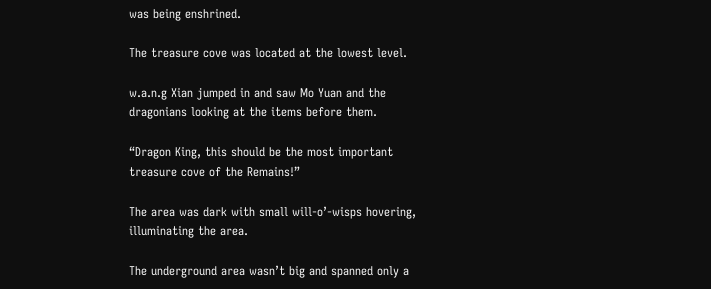was being enshrined.

The treasure cove was located at the lowest level.

w.a.n.g Xian jumped in and saw Mo Yuan and the dragonians looking at the items before them.

“Dragon King, this should be the most important treasure cove of the Remains!”

The area was dark with small will-o’-wisps hovering, illuminating the area.

The underground area wasn’t big and spanned only a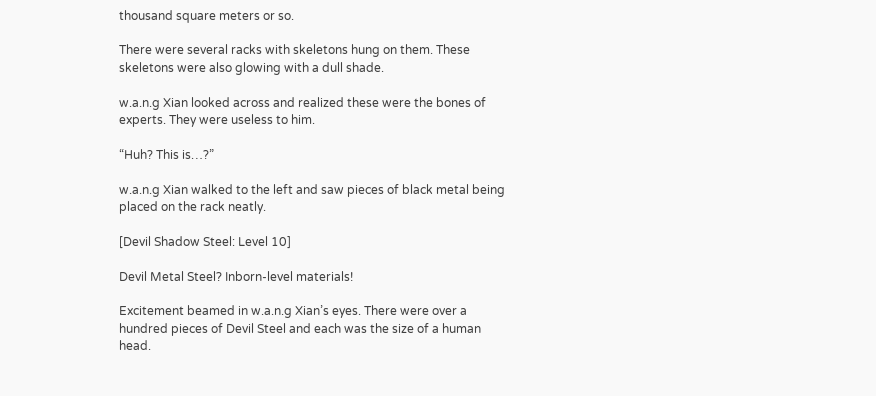thousand square meters or so.

There were several racks with skeletons hung on them. These skeletons were also glowing with a dull shade.

w.a.n.g Xian looked across and realized these were the bones of experts. They were useless to him.

“Huh? This is…?”

w.a.n.g Xian walked to the left and saw pieces of black metal being placed on the rack neatly.

[Devil Shadow Steel: Level 10]

Devil Metal Steel? Inborn-level materials!

Excitement beamed in w.a.n.g Xian’s eyes. There were over a hundred pieces of Devil Steel and each was the size of a human head.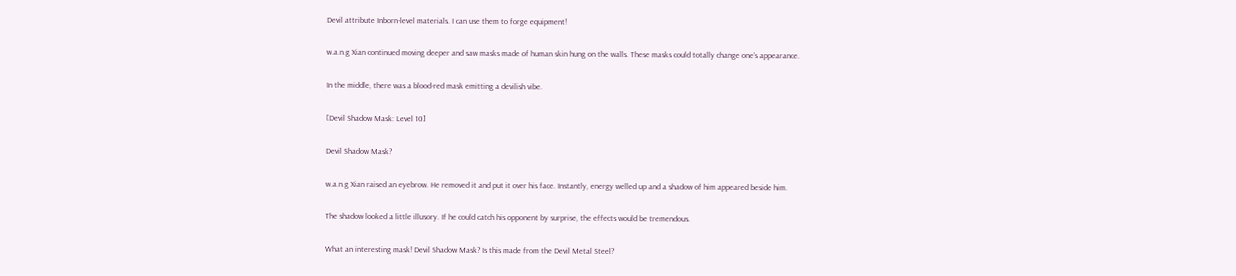Devil attribute Inborn-level materials. I can use them to forge equipment!

w.a.n.g Xian continued moving deeper and saw masks made of human skin hung on the walls. These masks could totally change one’s appearance.

In the middle, there was a blood-red mask emitting a devilish vibe.

[Devil Shadow Mask: Level 10]

Devil Shadow Mask?

w.a.n.g Xian raised an eyebrow. He removed it and put it over his face. Instantly, energy welled up and a shadow of him appeared beside him.

The shadow looked a little illusory. If he could catch his opponent by surprise, the effects would be tremendous.

What an interesting mask! Devil Shadow Mask? Is this made from the Devil Metal Steel?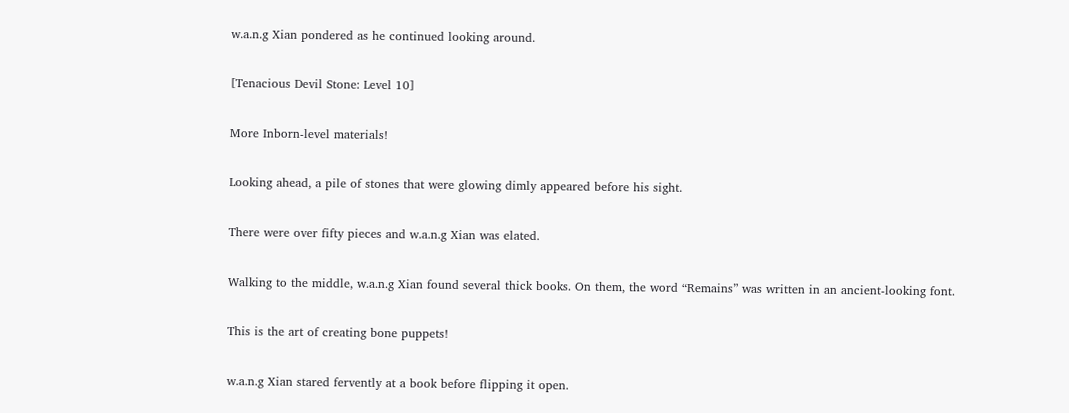w.a.n.g Xian pondered as he continued looking around.

[Tenacious Devil Stone: Level 10]

More Inborn-level materials!

Looking ahead, a pile of stones that were glowing dimly appeared before his sight.

There were over fifty pieces and w.a.n.g Xian was elated.

Walking to the middle, w.a.n.g Xian found several thick books. On them, the word “Remains” was written in an ancient-looking font.

This is the art of creating bone puppets!

w.a.n.g Xian stared fervently at a book before flipping it open.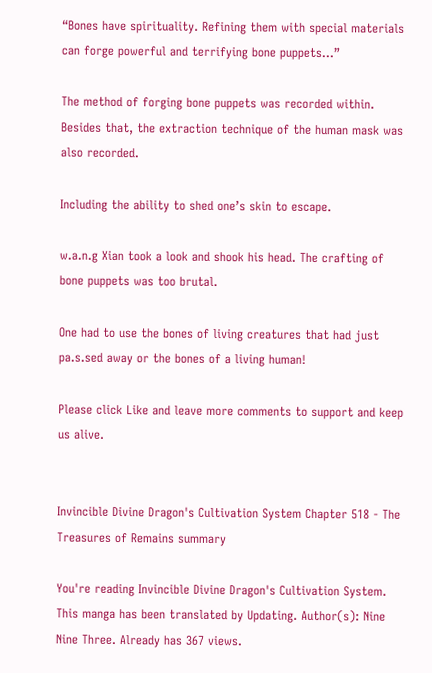“Bones have spirituality. Refining them with special materials can forge powerful and terrifying bone puppets…”

The method of forging bone puppets was recorded within. Besides that, the extraction technique of the human mask was also recorded.

Including the ability to shed one’s skin to escape.

w.a.n.g Xian took a look and shook his head. The crafting of bone puppets was too brutal.

One had to use the bones of living creatures that had just pa.s.sed away or the bones of a living human!

Please click Like and leave more comments to support and keep us alive.


Invincible Divine Dragon's Cultivation System Chapter 518 - The Treasures of Remains summary

You're reading Invincible Divine Dragon's Cultivation System. This manga has been translated by Updating. Author(s): Nine Nine Three. Already has 367 views.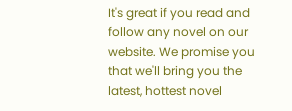It's great if you read and follow any novel on our website. We promise you that we'll bring you the latest, hottest novel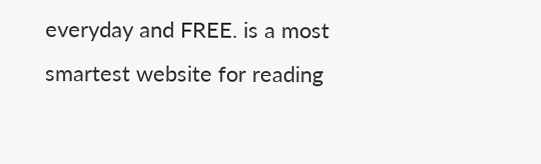everyday and FREE. is a most smartest website for reading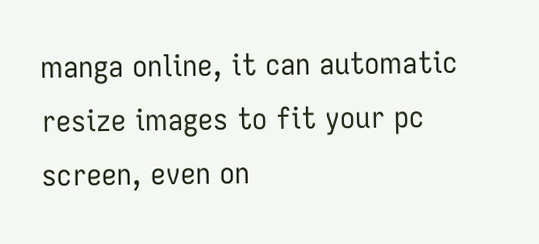manga online, it can automatic resize images to fit your pc screen, even on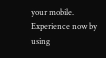your mobile. Experience now by using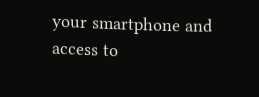your smartphone and access to